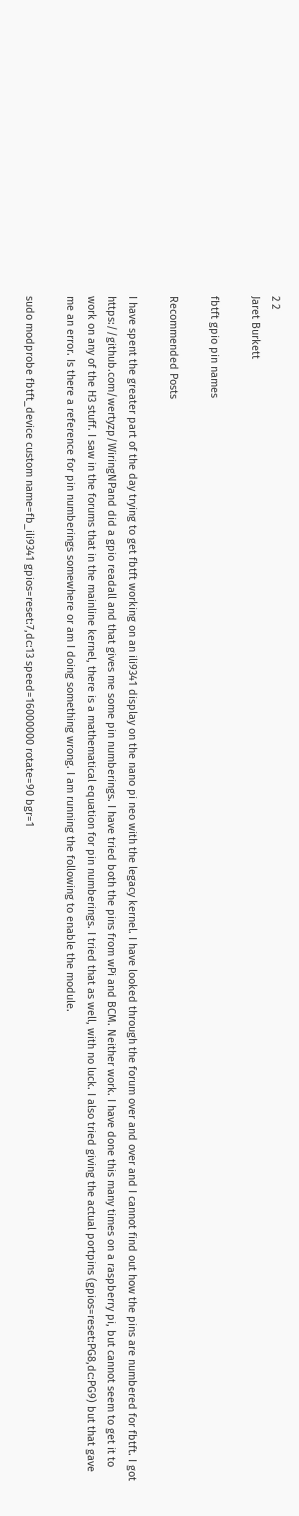2 2
Jaret Burkett

fbtft gpio pin names

Recommended Posts

I have spent the greater part of the day trying to get fbtft working on an ili9341 display on the nano pi neo with the legacy kernel. I have looked through the forum over and over and I cannot find out how the pins are numbered for fbtft. I got https://github.com/wertyzp/WiringNPand did a gpio readall and that gives me some pin numberings. I have tried both the pins from wPi and BCM. Neither work. I have done this many times on a raspberry pi, but cannot seem to get it to work on any of the H3 stuff. I saw in the forums that in the mainline kernel, there is a mathematical equation for pin numberings. I tried that as well, with no luck. I also tried giving the actual portpins (gpios=reset:PG8,dc:PG9) but that gave me an error. Is there a reference for pin numberings somewhere or am I doing something wrong. I am running the following to enable the module.

sudo modprobe fbtft_device custom name=fb_ili9341 gpios=reset:7,dc:13 speed=16000000 rotate=90 bgr=1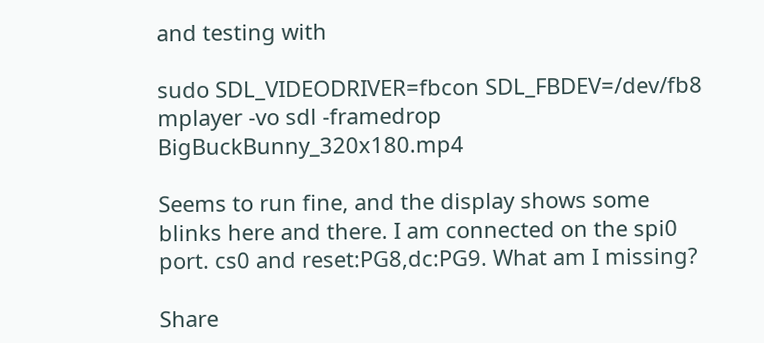and testing with

sudo SDL_VIDEODRIVER=fbcon SDL_FBDEV=/dev/fb8 mplayer -vo sdl -framedrop BigBuckBunny_320x180.mp4

Seems to run fine, and the display shows some blinks here and there. I am connected on the spi0 port. cs0 and reset:PG8,dc:PG9. What am I missing?

Share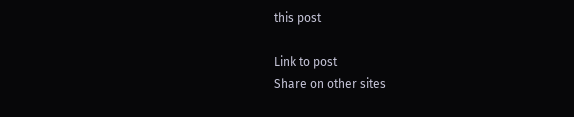this post

Link to post
Share on other sites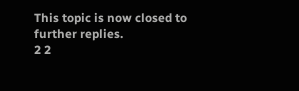This topic is now closed to further replies.
2 2